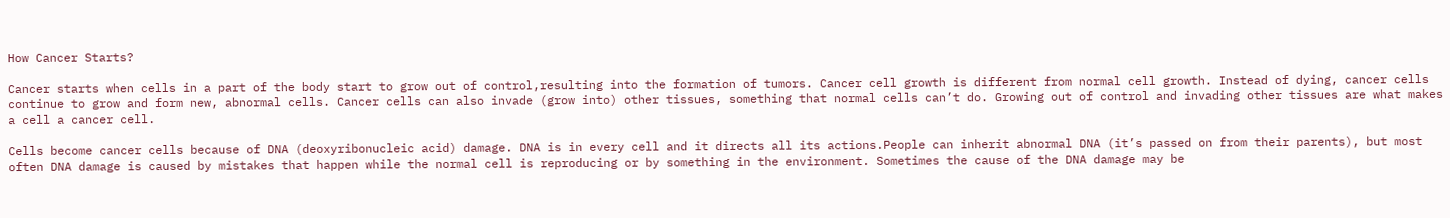How Cancer Starts?

Cancer starts when cells in a part of the body start to grow out of control,resulting into the formation of tumors. Cancer cell growth is different from normal cell growth. Instead of dying, cancer cells continue to grow and form new, abnormal cells. Cancer cells can also invade (grow into) other tissues, something that normal cells can’t do. Growing out of control and invading other tissues are what makes a cell a cancer cell.

Cells become cancer cells because of DNA (deoxyribonucleic acid) damage. DNA is in every cell and it directs all its actions.People can inherit abnormal DNA (it’s passed on from their parents), but most often DNA damage is caused by mistakes that happen while the normal cell is reproducing or by something in the environment. Sometimes the cause of the DNA damage may be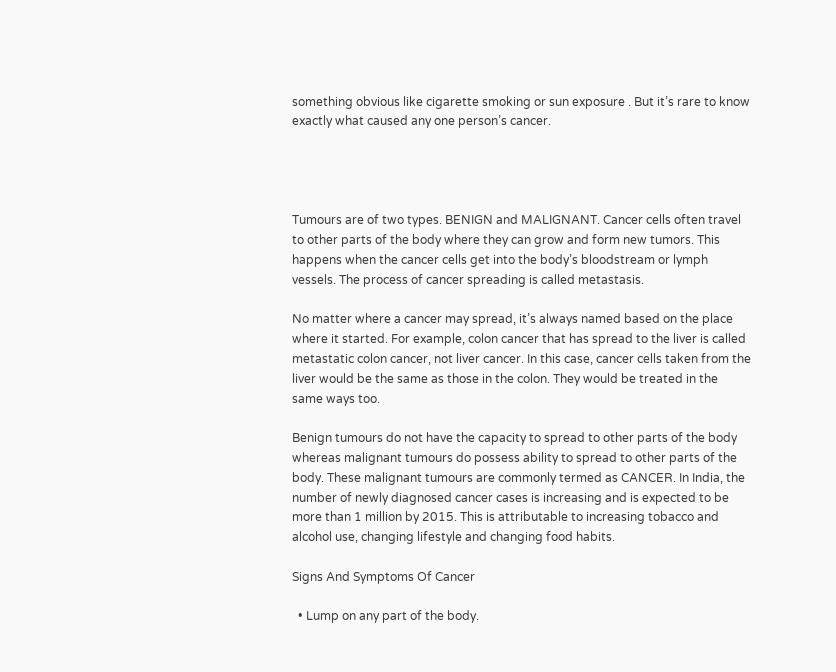something obvious like cigarette smoking or sun exposure . But it’s rare to know exactly what caused any one person’s cancer.




Tumours are of two types. BENIGN and MALIGNANT. Cancer cells often travel to other parts of the body where they can grow and form new tumors. This happens when the cancer cells get into the body’s bloodstream or lymph vessels. The process of cancer spreading is called metastasis.

No matter where a cancer may spread, it’s always named based on the place where it started. For example, colon cancer that has spread to the liver is called metastatic colon cancer, not liver cancer. In this case, cancer cells taken from the liver would be the same as those in the colon. They would be treated in the same ways too.

Benign tumours do not have the capacity to spread to other parts of the body whereas malignant tumours do possess ability to spread to other parts of the body. These malignant tumours are commonly termed as CANCER. In India, the number of newly diagnosed cancer cases is increasing and is expected to be more than 1 million by 2015. This is attributable to increasing tobacco and alcohol use, changing lifestyle and changing food habits.

Signs And Symptoms Of Cancer

  • Lump on any part of the body.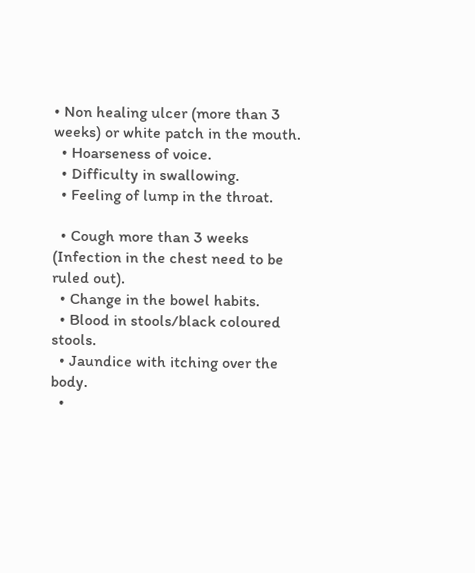• Non healing ulcer (more than 3 weeks) or white patch in the mouth.
  • Hoarseness of voice.
  • Difficulty in swallowing.
  • Feeling of lump in the throat.

  • Cough more than 3 weeks (Infection in the chest need to be ruled out).
  • Change in the bowel habits.
  • Blood in stools/black coloured stools.
  • Jaundice with itching over the body.
  •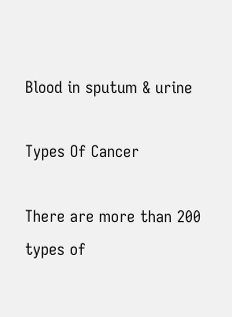Blood in sputum & urine

Types Of Cancer

There are more than 200 types of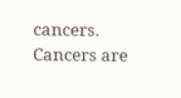cancers. Cancers are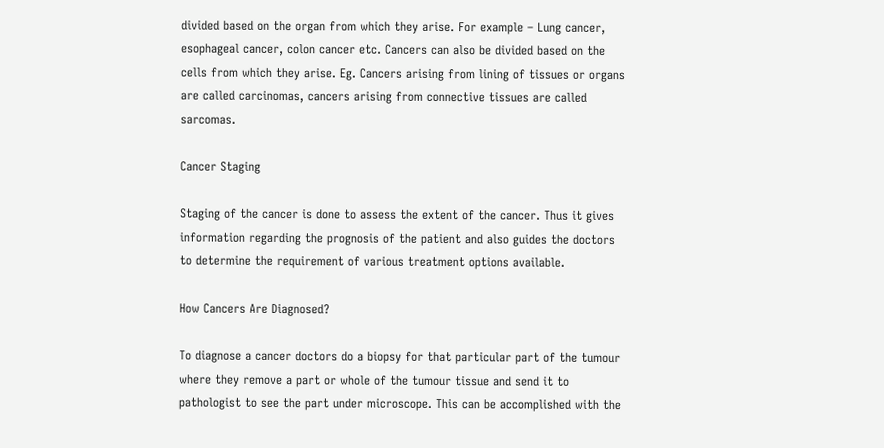divided based on the organ from which they arise. For example – Lung cancer, esophageal cancer, colon cancer etc. Cancers can also be divided based on the cells from which they arise. Eg. Cancers arising from lining of tissues or organs are called carcinomas, cancers arising from connective tissues are called sarcomas.

Cancer Staging

Staging of the cancer is done to assess the extent of the cancer. Thus it gives information regarding the prognosis of the patient and also guides the doctors to determine the requirement of various treatment options available.

How Cancers Are Diagnosed?

To diagnose a cancer doctors do a biopsy for that particular part of the tumour where they remove a part or whole of the tumour tissue and send it to pathologist to see the part under microscope. This can be accomplished with the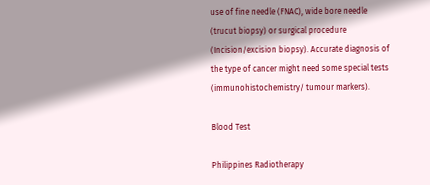use of fine needle (FNAC), wide bore needle (trucut biopsy) or surgical procedure (Incision/excision biopsy). Accurate diagnosis of the type of cancer might need some special tests (immunohistochemistry/ tumour markers).

Blood Test

Philippines Radiotherapy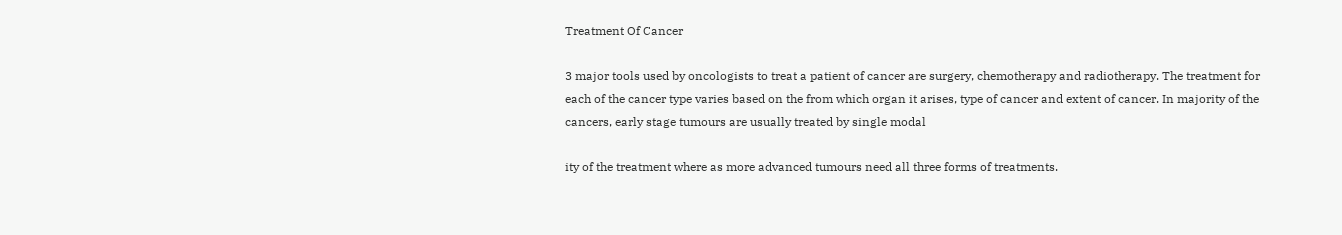Treatment Of Cancer

3 major tools used by oncologists to treat a patient of cancer are surgery, chemotherapy and radiotherapy. The treatment for each of the cancer type varies based on the from which organ it arises, type of cancer and extent of cancer. In majority of the cancers, early stage tumours are usually treated by single modal

ity of the treatment where as more advanced tumours need all three forms of treatments.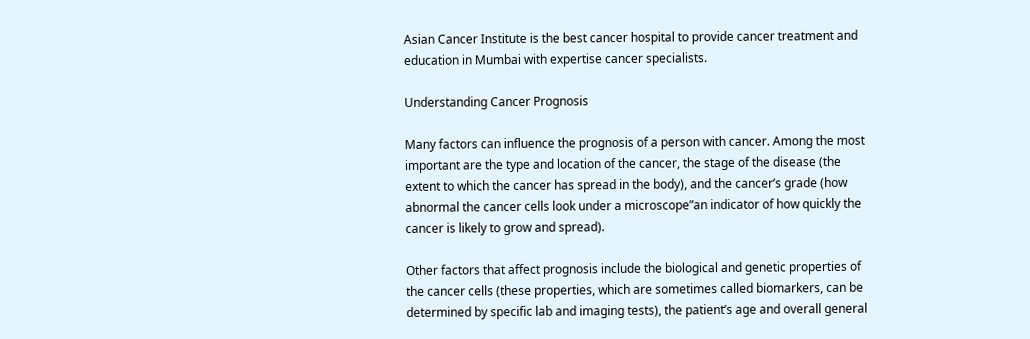Asian Cancer Institute is the best cancer hospital to provide cancer treatment and education in Mumbai with expertise cancer specialists.

Understanding Cancer Prognosis

Many factors can influence the prognosis of a person with cancer. Among the most important are the type and location of the cancer, the stage of the disease (the extent to which the cancer has spread in the body), and the cancer’s grade (how abnormal the cancer cells look under a microscope”an indicator of how quickly the cancer is likely to grow and spread).

Other factors that affect prognosis include the biological and genetic properties of the cancer cells (these properties, which are sometimes called biomarkers, can be determined by specific lab and imaging tests), the patient’s age and overall general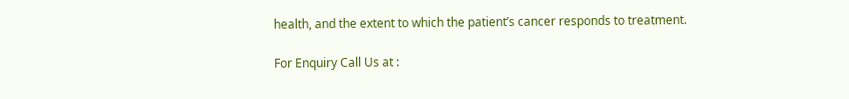health, and the extent to which the patient’s cancer responds to treatment.

For Enquiry Call Us at :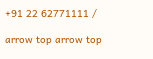+91 22 62771111 /

arrow top arrow top